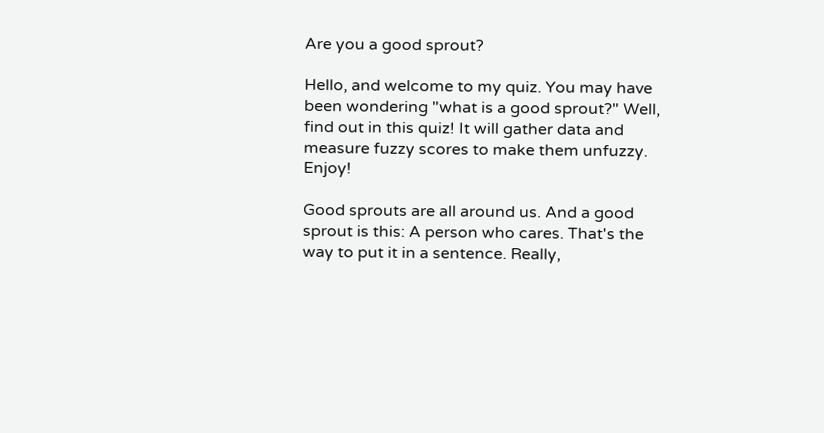Are you a good sprout?

Hello, and welcome to my quiz. You may have been wondering "what is a good sprout?" Well, find out in this quiz! It will gather data and measure fuzzy scores to make them unfuzzy. Enjoy!

Good sprouts are all around us. And a good sprout is this: A person who cares. That's the way to put it in a sentence. Really,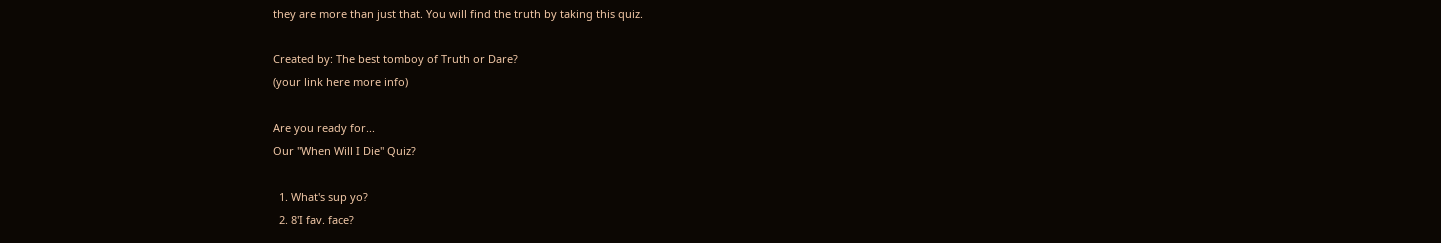they are more than just that. You will find the truth by taking this quiz.

Created by: The best tomboy of Truth or Dare?
(your link here more info)

Are you ready for...
Our "When Will I Die" Quiz?

  1. What's sup yo?
  2. 8'I fav. face?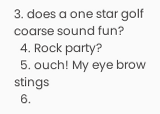3. does a one star golf coarse sound fun?
  4. Rock party?
  5. ouch! My eye brow stings
  6.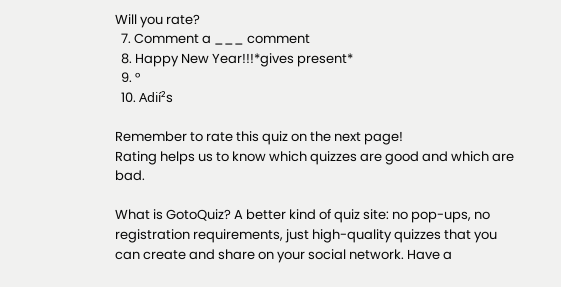Will you rate?
  7. Comment a ___ comment
  8. Happy New Year!!!*gives present*
  9. °
  10. Adií²s

Remember to rate this quiz on the next page!
Rating helps us to know which quizzes are good and which are bad.

What is GotoQuiz? A better kind of quiz site: no pop-ups, no registration requirements, just high-quality quizzes that you can create and share on your social network. Have a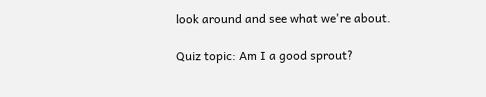look around and see what we're about.

Quiz topic: Am I a good sprout?